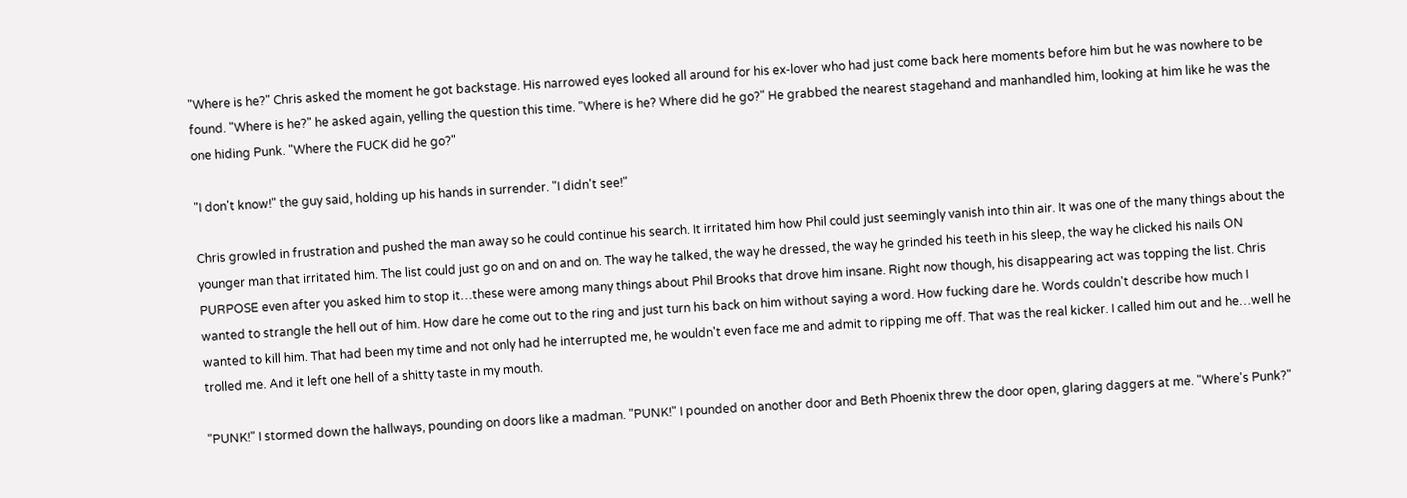"Where is he?" Chris asked the moment he got backstage. His narrowed eyes looked all around for his ex-lover who had just come back here moments before him but he was nowhere to be found. "Where is he?" he asked again, yelling the question this time. "Where is he? Where did he go?" He grabbed the nearest stagehand and manhandled him, looking at him like he was the one hiding Punk. "Where the FUCK did he go?"

"I don't know!" the guy said, holding up his hands in surrender. "I didn't see!"

Chris growled in frustration and pushed the man away so he could continue his search. It irritated him how Phil could just seemingly vanish into thin air. It was one of the many things about the younger man that irritated him. The list could just go on and on and on. The way he talked, the way he dressed, the way he grinded his teeth in his sleep, the way he clicked his nails ON PURPOSE even after you asked him to stop it…these were among many things about Phil Brooks that drove him insane. Right now though, his disappearing act was topping the list. Chris wanted to strangle the hell out of him. How dare he come out to the ring and just turn his back on him without saying a word. How fucking dare he. Words couldn't describe how much I wanted to kill him. That had been my time and not only had he interrupted me, he wouldn't even face me and admit to ripping me off. That was the real kicker. I called him out and he…well he trolled me. And it left one hell of a shitty taste in my mouth.

"PUNK!" I stormed down the hallways, pounding on doors like a madman. "PUNK!" I pounded on another door and Beth Phoenix threw the door open, glaring daggers at me. "Where's Punk?"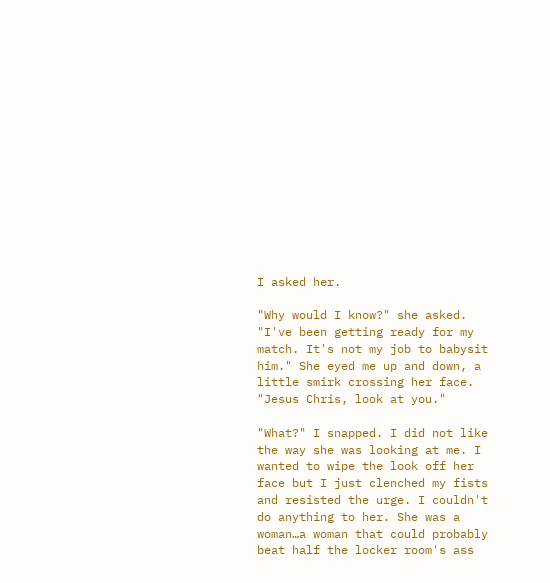I asked her.

"Why would I know?" she asked. "I've been getting ready for my match. It's not my job to babysit him." She eyed me up and down, a little smirk crossing her face. "Jesus Chris, look at you."

"What?" I snapped. I did not like the way she was looking at me. I wanted to wipe the look off her face but I just clenched my fists and resisted the urge. I couldn't do anything to her. She was a woman…a woman that could probably beat half the locker room's ass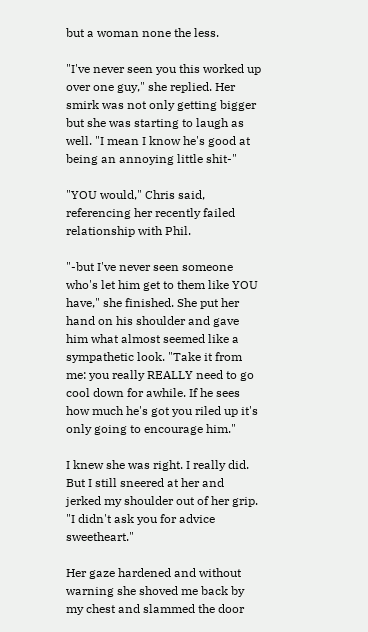but a woman none the less.

"I've never seen you this worked up over one guy," she replied. Her smirk was not only getting bigger but she was starting to laugh as well. "I mean I know he's good at being an annoying little shit-"

"YOU would," Chris said, referencing her recently failed relationship with Phil.

"-but I've never seen someone who's let him get to them like YOU have," she finished. She put her hand on his shoulder and gave him what almost seemed like a sympathetic look. "Take it from me: you really REALLY need to go cool down for awhile. If he sees how much he's got you riled up it's only going to encourage him."

I knew she was right. I really did. But I still sneered at her and jerked my shoulder out of her grip. "I didn't ask you for advice sweetheart."

Her gaze hardened and without warning she shoved me back by my chest and slammed the door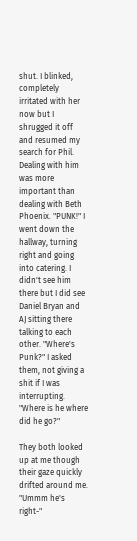shut. I blinked, completely irritated with her now but I shrugged it off and resumed my search for Phil. Dealing with him was more important than dealing with Beth Phoenix. "PUNK!" I went down the hallway, turning right and going into catering. I didn't see him there but I did see Daniel Bryan and AJ sitting there talking to each other. "Where's Punk?" I asked them, not giving a shit if I was interrupting. "Where is he where did he go?"

They both looked up at me though their gaze quickly drifted around me. "Ummm he's right-"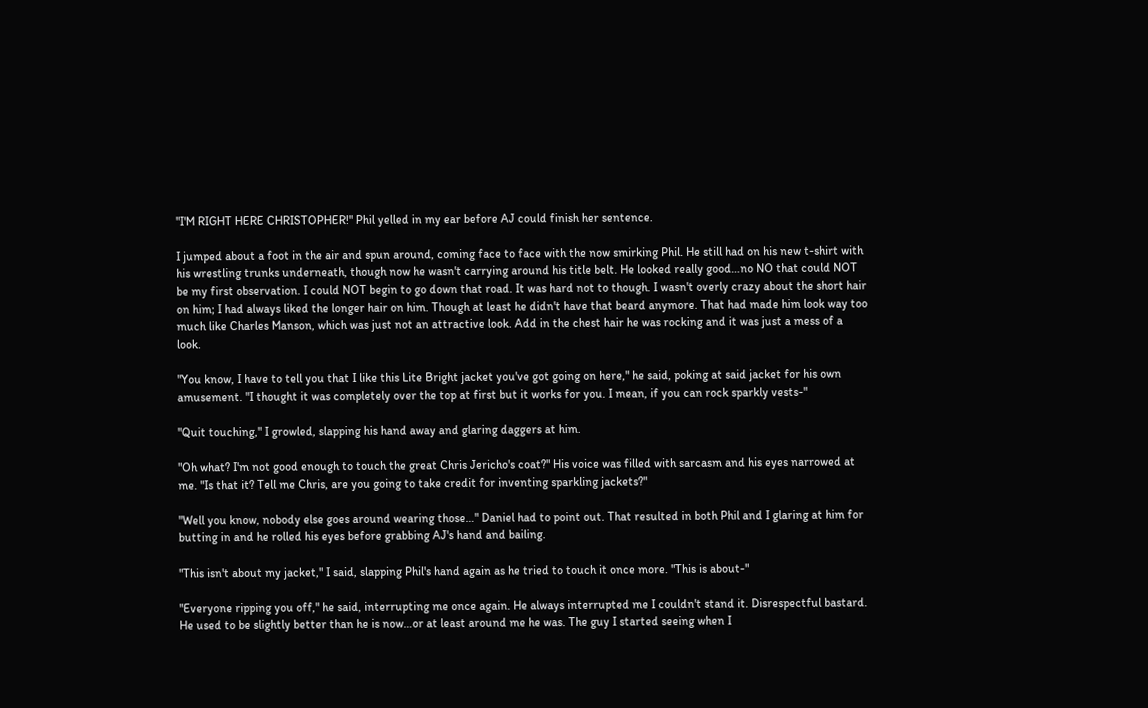"I'M RIGHT HERE CHRISTOPHER!" Phil yelled in my ear before AJ could finish her sentence.

I jumped about a foot in the air and spun around, coming face to face with the now smirking Phil. He still had on his new t-shirt with his wrestling trunks underneath, though now he wasn't carrying around his title belt. He looked really good…no NO that could NOT be my first observation. I could NOT begin to go down that road. It was hard not to though. I wasn't overly crazy about the short hair on him; I had always liked the longer hair on him. Though at least he didn't have that beard anymore. That had made him look way too much like Charles Manson, which was just not an attractive look. Add in the chest hair he was rocking and it was just a mess of a look.

"You know, I have to tell you that I like this Lite Bright jacket you've got going on here," he said, poking at said jacket for his own amusement. "I thought it was completely over the top at first but it works for you. I mean, if you can rock sparkly vests-"

"Quit touching," I growled, slapping his hand away and glaring daggers at him.

"Oh what? I'm not good enough to touch the great Chris Jericho's coat?" His voice was filled with sarcasm and his eyes narrowed at me. "Is that it? Tell me Chris, are you going to take credit for inventing sparkling jackets?"

"Well you know, nobody else goes around wearing those…" Daniel had to point out. That resulted in both Phil and I glaring at him for butting in and he rolled his eyes before grabbing AJ's hand and bailing.

"This isn't about my jacket," I said, slapping Phil's hand again as he tried to touch it once more. "This is about-"

"Everyone ripping you off," he said, interrupting me once again. He always interrupted me I couldn't stand it. Disrespectful bastard. He used to be slightly better than he is now…or at least around me he was. The guy I started seeing when I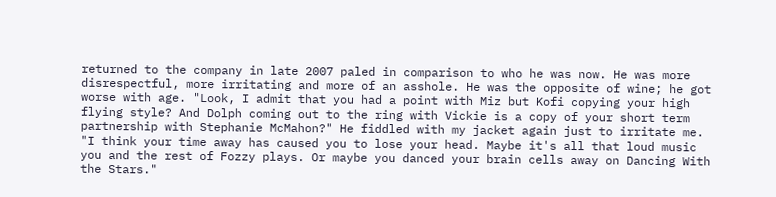returned to the company in late 2007 paled in comparison to who he was now. He was more disrespectful, more irritating and more of an asshole. He was the opposite of wine; he got worse with age. "Look, I admit that you had a point with Miz but Kofi copying your high flying style? And Dolph coming out to the ring with Vickie is a copy of your short term partnership with Stephanie McMahon?" He fiddled with my jacket again just to irritate me. "I think your time away has caused you to lose your head. Maybe it's all that loud music you and the rest of Fozzy plays. Or maybe you danced your brain cells away on Dancing With the Stars."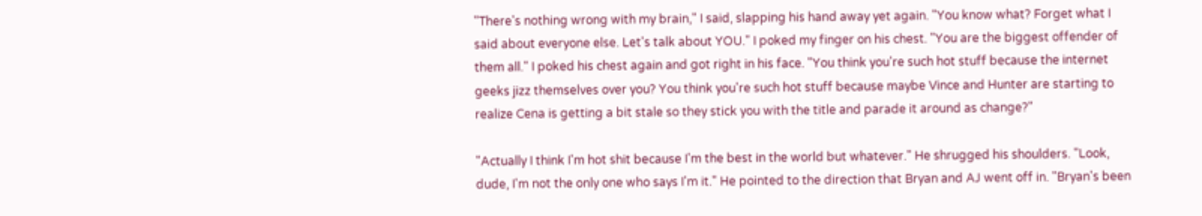"There's nothing wrong with my brain," I said, slapping his hand away yet again. "You know what? Forget what I said about everyone else. Let's talk about YOU." I poked my finger on his chest. "You are the biggest offender of them all." I poked his chest again and got right in his face. "You think you're such hot stuff because the internet geeks jizz themselves over you? You think you're such hot stuff because maybe Vince and Hunter are starting to realize Cena is getting a bit stale so they stick you with the title and parade it around as change?"

"Actually I think I'm hot shit because I'm the best in the world but whatever." He shrugged his shoulders. "Look, dude, I'm not the only one who says I'm it." He pointed to the direction that Bryan and AJ went off in. "Bryan's been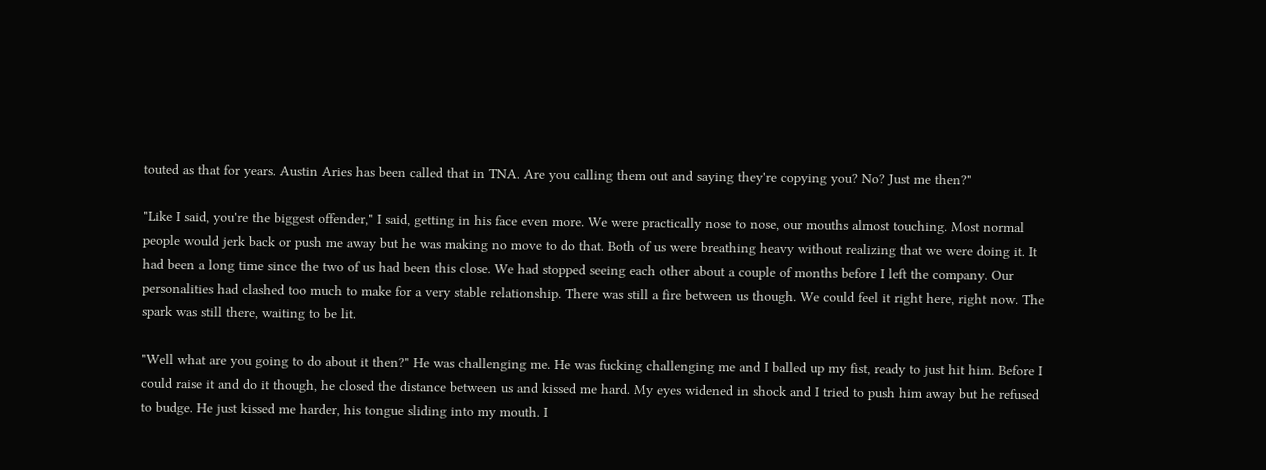touted as that for years. Austin Aries has been called that in TNA. Are you calling them out and saying they're copying you? No? Just me then?"

"Like I said, you're the biggest offender," I said, getting in his face even more. We were practically nose to nose, our mouths almost touching. Most normal people would jerk back or push me away but he was making no move to do that. Both of us were breathing heavy without realizing that we were doing it. It had been a long time since the two of us had been this close. We had stopped seeing each other about a couple of months before I left the company. Our personalities had clashed too much to make for a very stable relationship. There was still a fire between us though. We could feel it right here, right now. The spark was still there, waiting to be lit.

"Well what are you going to do about it then?" He was challenging me. He was fucking challenging me and I balled up my fist, ready to just hit him. Before I could raise it and do it though, he closed the distance between us and kissed me hard. My eyes widened in shock and I tried to push him away but he refused to budge. He just kissed me harder, his tongue sliding into my mouth. I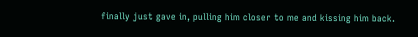finally just gave in, pulling him closer to me and kissing him back.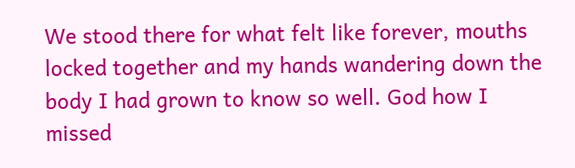We stood there for what felt like forever, mouths locked together and my hands wandering down the body I had grown to know so well. God how I missed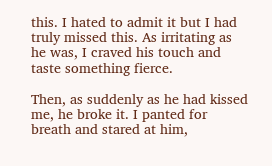this. I hated to admit it but I had truly missed this. As irritating as he was, I craved his touch and taste something fierce.

Then, as suddenly as he had kissed me, he broke it. I panted for breath and stared at him,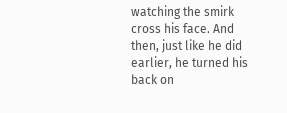watching the smirk cross his face. And then, just like he did earlier, he turned his back on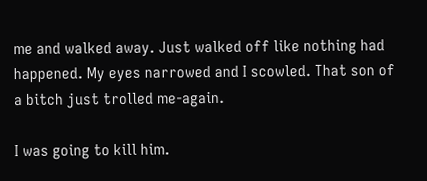me and walked away. Just walked off like nothing had happened. My eyes narrowed and I scowled. That son of a bitch just trolled me-again.

I was going to kill him.